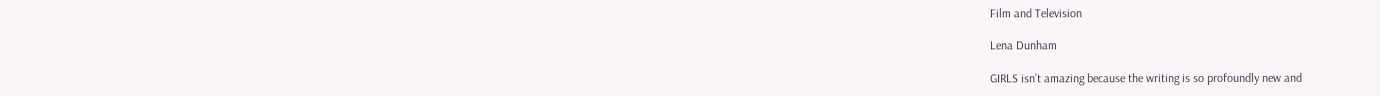Film and Television

Lena Dunham

GIRLS isn’t amazing because the writing is so profoundly new and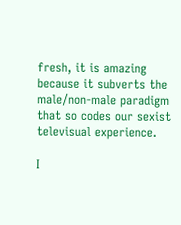fresh, it is amazing because it subverts the male/non-male paradigm that so codes our sexist televisual experience.

I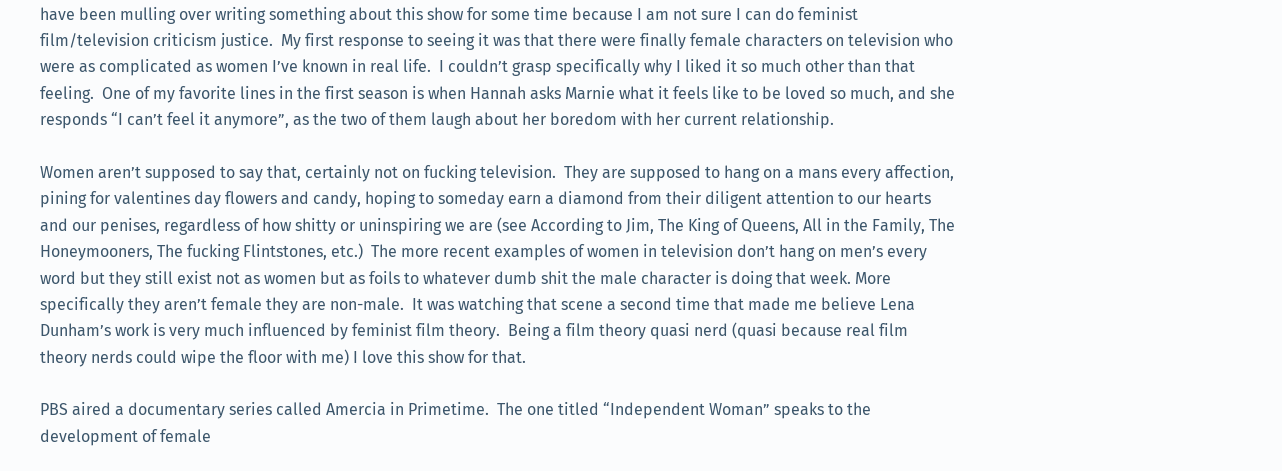have been mulling over writing something about this show for some time because I am not sure I can do feminist film/television criticism justice.  My first response to seeing it was that there were finally female characters on television who were as complicated as women I’ve known in real life.  I couldn’t grasp specifically why I liked it so much other than that feeling.  One of my favorite lines in the first season is when Hannah asks Marnie what it feels like to be loved so much, and she responds “I can’t feel it anymore”, as the two of them laugh about her boredom with her current relationship.

Women aren’t supposed to say that, certainly not on fucking television.  They are supposed to hang on a mans every affection, pining for valentines day flowers and candy, hoping to someday earn a diamond from their diligent attention to our hearts and our penises, regardless of how shitty or uninspiring we are (see According to Jim, The King of Queens, All in the Family, The Honeymooners, The fucking Flintstones, etc.)  The more recent examples of women in television don’t hang on men’s every word but they still exist not as women but as foils to whatever dumb shit the male character is doing that week. More specifically they aren’t female they are non-male.  It was watching that scene a second time that made me believe Lena Dunham’s work is very much influenced by feminist film theory.  Being a film theory quasi nerd (quasi because real film theory nerds could wipe the floor with me) I love this show for that.

PBS aired a documentary series called Amercia in Primetime.  The one titled “Independent Woman” speaks to the development of female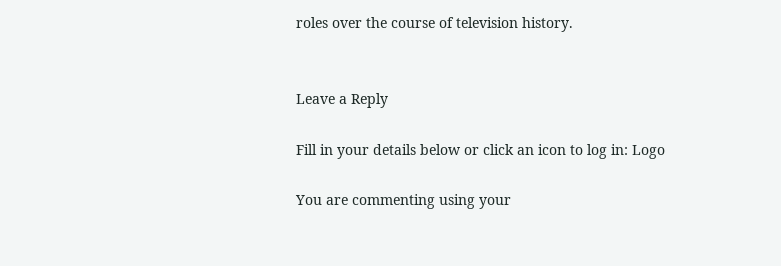roles over the course of television history.


Leave a Reply

Fill in your details below or click an icon to log in: Logo

You are commenting using your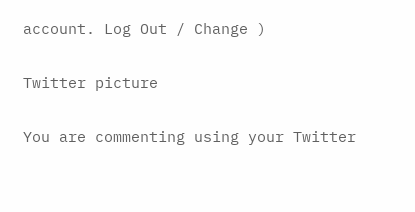account. Log Out / Change )

Twitter picture

You are commenting using your Twitter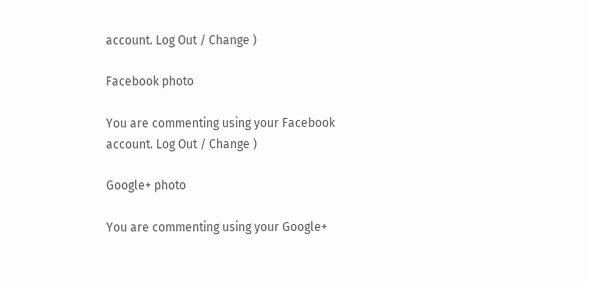account. Log Out / Change )

Facebook photo

You are commenting using your Facebook account. Log Out / Change )

Google+ photo

You are commenting using your Google+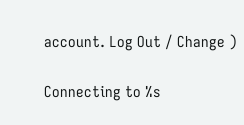account. Log Out / Change )

Connecting to %s